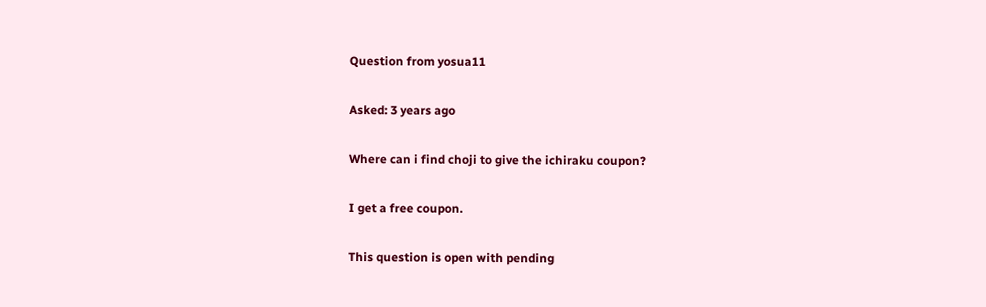Question from yosua11

Asked: 3 years ago

Where can i find choji to give the ichiraku coupon?

I get a free coupon.

This question is open with pending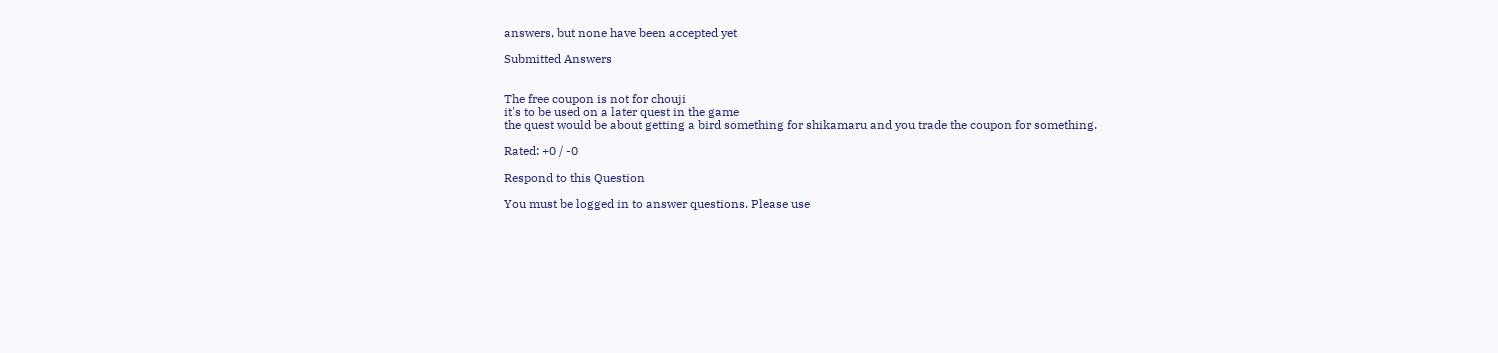answers, but none have been accepted yet

Submitted Answers


The free coupon is not for chouji
it's to be used on a later quest in the game
the quest would be about getting a bird something for shikamaru and you trade the coupon for something.

Rated: +0 / -0

Respond to this Question

You must be logged in to answer questions. Please use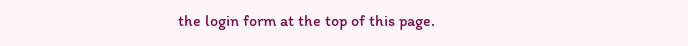the login form at the top of this page.